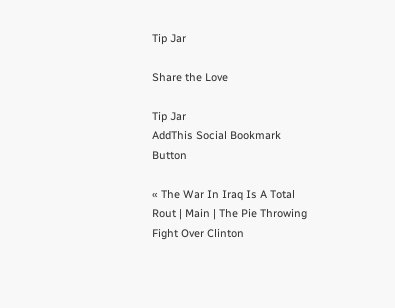Tip Jar

Share the Love

Tip Jar
AddThis Social Bookmark Button

« The War In Iraq Is A Total Rout | Main | The Pie Throwing Fight Over Clinton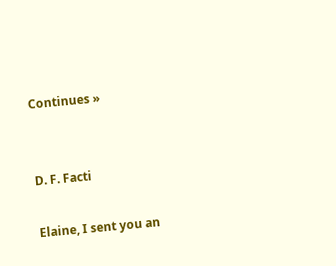Continues »


D. F. Facti

Elaine, I sent you an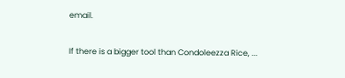email.

If there is a bigger tool than Condoleezza Rice, ...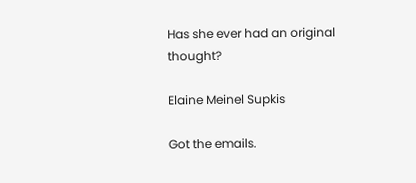Has she ever had an original thought?

Elaine Meinel Supkis

Got the emails.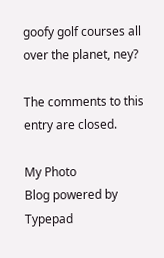goofy golf courses all over the planet, ney?

The comments to this entry are closed.

My Photo
Blog powered by Typepad